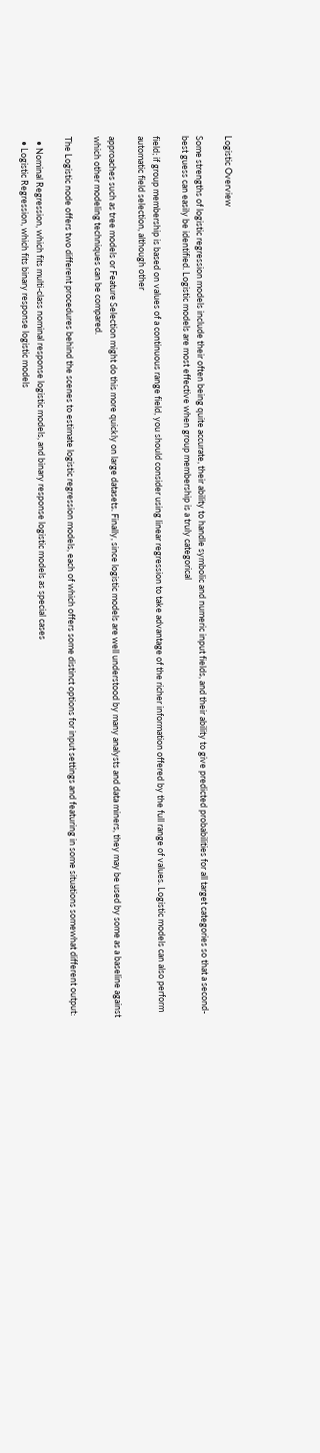Logistic Overview

Some strengths of logistic regression models include their often being quite accurate, their ability to handle symbolic and numeric input fields, and their ability to give predicted probabilities for all target categories so that a second-best guess can easily be identified. Logistic models are most effective when group membership is a truly categorical

field; if group membership is based on values of a continuous range field, you should consider using linear regression to take advantage of the richer information offered by the full range of values. Logistic models can also perform automatic field selection, although other

approaches such as tree models or Feature Selection might do this more quickly on large datasets. Finally, since logistic models are well understood by many analysts and data miners, they may be used by some as a baseline against which other modeling techniques can be compared.

The Logistic node offers two different procedures behind the scenes to estimate logistic regression models, each of which offers some distinct options for input settings and featuring in some situations somewhat different output:

  • Nominal Regression, which fits multi-class nominal response logistic models, and binary response logistic models as special cases
  • Logistic Regression, which fits binary response logistic models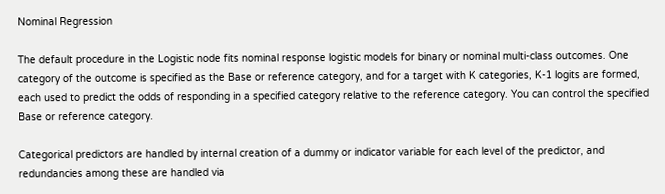Nominal Regression

The default procedure in the Logistic node fits nominal response logistic models for binary or nominal multi-class outcomes. One category of the outcome is specified as the Base or reference category, and for a target with K categories, K-1 logits are formed, each used to predict the odds of responding in a specified category relative to the reference category. You can control the specified Base or reference category.

Categorical predictors are handled by internal creation of a dummy or indicator variable for each level of the predictor, and redundancies among these are handled via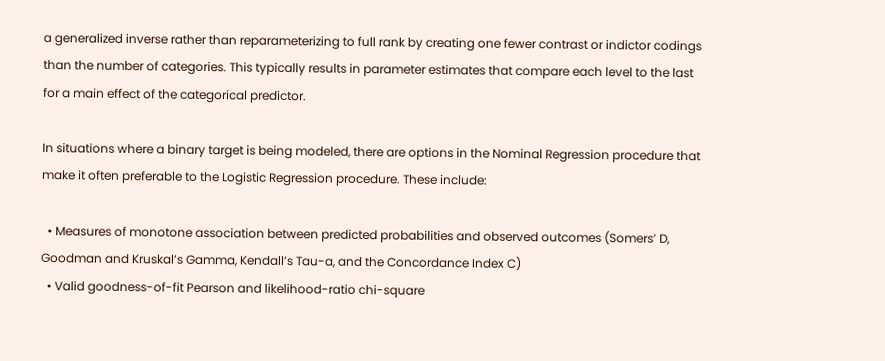a generalized inverse rather than reparameterizing to full rank by creating one fewer contrast or indictor codings than the number of categories. This typically results in parameter estimates that compare each level to the last for a main effect of the categorical predictor.

In situations where a binary target is being modeled, there are options in the Nominal Regression procedure that make it often preferable to the Logistic Regression procedure. These include:

  • Measures of monotone association between predicted probabilities and observed outcomes (Somers’ D, Goodman and Kruskal’s Gamma, Kendall’s Tau-a, and the Concordance Index C)
  • Valid goodness-of-fit Pearson and likelihood-ratio chi-square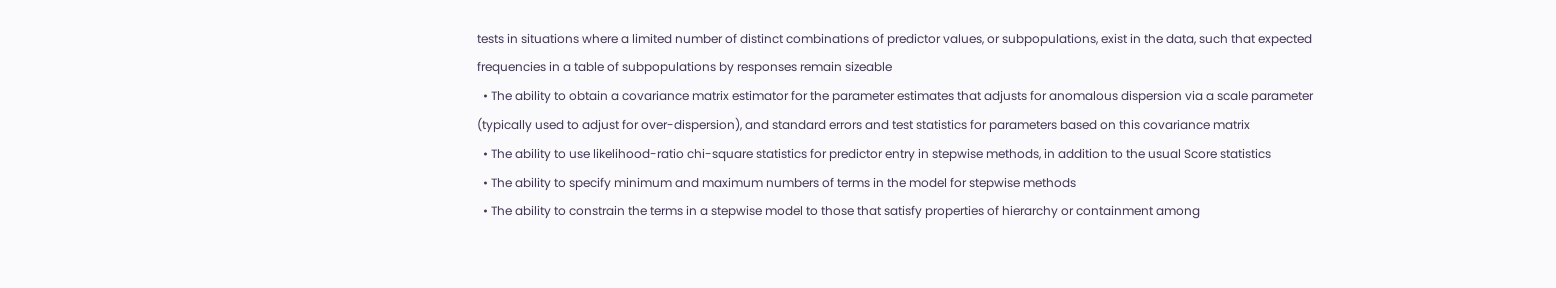tests in situations where a limited number of distinct combinations of predictor values, or subpopulations, exist in the data, such that expected frequencies in a table of subpopulations by responses remain sizeable
  • The ability to obtain a covariance matrix estimator for the parameter estimates that adjusts for anomalous dispersion via a scale parameter (typically used to adjust for over-dispersion), and standard errors and test statistics for parameters based on this covariance matrix
  • The ability to use likelihood-ratio chi-square statistics for predictor entry in stepwise methods, in addition to the usual Score statistics
  • The ability to specify minimum and maximum numbers of terms in the model for stepwise methods
  • The ability to constrain the terms in a stepwise model to those that satisfy properties of hierarchy or containment among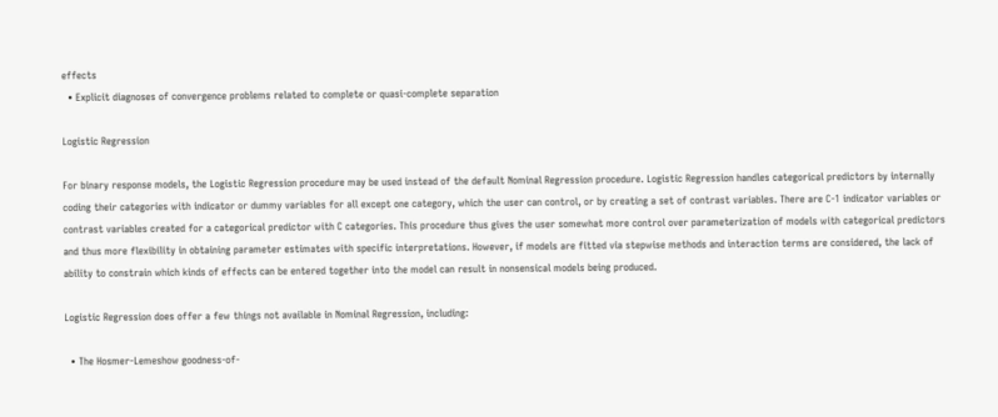effects
  • Explicit diagnoses of convergence problems related to complete or quasi-complete separation

Logistic Regression

For binary response models, the Logistic Regression procedure may be used instead of the default Nominal Regression procedure. Logistic Regression handles categorical predictors by internally coding their categories with indicator or dummy variables for all except one category, which the user can control, or by creating a set of contrast variables. There are C-1 indicator variables or contrast variables created for a categorical predictor with C categories. This procedure thus gives the user somewhat more control over parameterization of models with categorical predictors and thus more flexibility in obtaining parameter estimates with specific interpretations. However, if models are fitted via stepwise methods and interaction terms are considered, the lack of ability to constrain which kinds of effects can be entered together into the model can result in nonsensical models being produced.

Logistic Regression does offer a few things not available in Nominal Regression, including:

  • The Hosmer-Lemeshow goodness-of-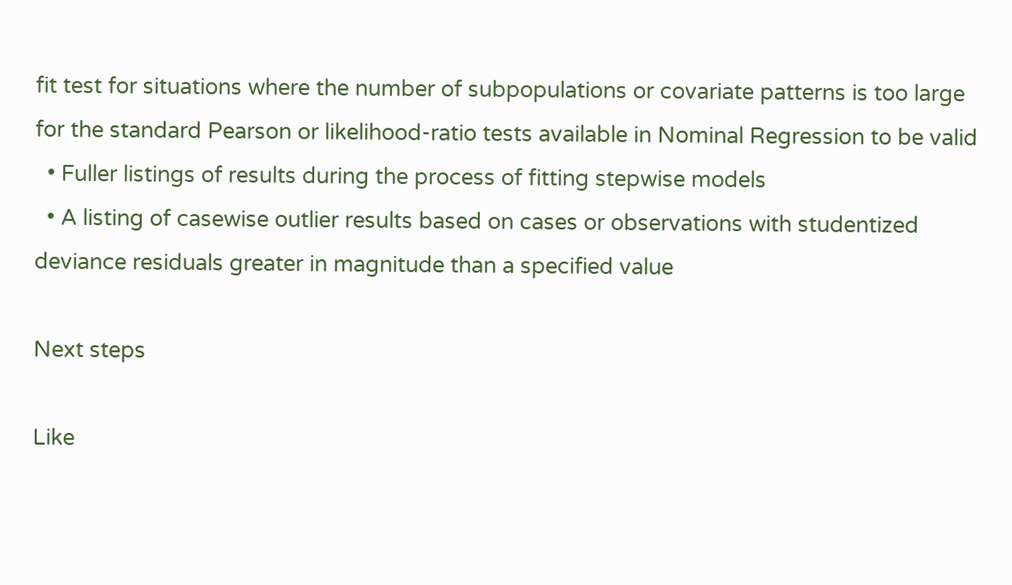fit test for situations where the number of subpopulations or covariate patterns is too large for the standard Pearson or likelihood-ratio tests available in Nominal Regression to be valid
  • Fuller listings of results during the process of fitting stepwise models
  • A listing of casewise outlier results based on cases or observations with studentized deviance residuals greater in magnitude than a specified value

Next steps

Like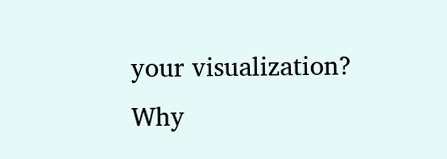your visualization? Why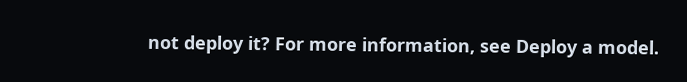not deploy it? For more information, see Deploy a model.